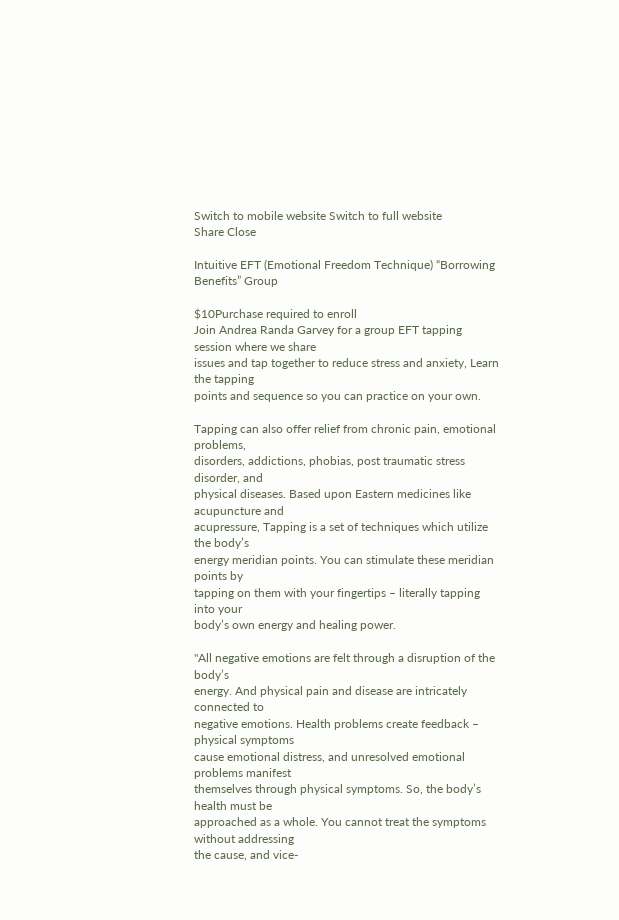Switch to mobile website Switch to full website
Share Close

Intuitive EFT (Emotional Freedom Technique) “Borrowing Benefits” Group

$10Purchase required to enroll
Join Andrea Randa Garvey for a group EFT tapping session where we share
issues and tap together to reduce stress and anxiety, Learn the tapping
points and sequence so you can practice on your own.

Tapping can also offer relief from chronic pain, emotional problems,
disorders, addictions, phobias, post traumatic stress disorder, and
physical diseases. Based upon Eastern medicines like acupuncture and
acupressure, Tapping is a set of techniques which utilize the body’s
energy meridian points. You can stimulate these meridian points by
tapping on them with your fingertips – literally tapping into your
body’s own energy and healing power.

"All negative emotions are felt through a disruption of the body’s
energy. And physical pain and disease are intricately connected to
negative emotions. Health problems create feedback – physical symptoms
cause emotional distress, and unresolved emotional problems manifest
themselves through physical symptoms. So, the body’s health must be
approached as a whole. You cannot treat the symptoms without addressing
the cause, and vice-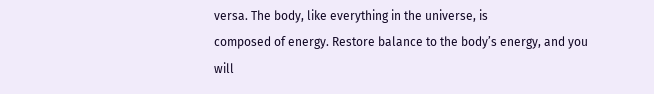versa. The body, like everything in the universe, is
composed of energy. Restore balance to the body’s energy, and you will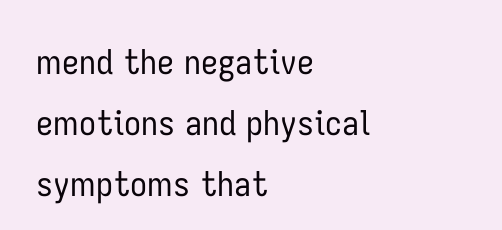mend the negative emotions and physical symptoms that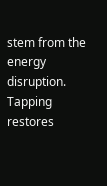stem from the
energy disruption. Tapping restores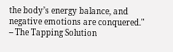the body’s energy balance, and
negative emotions are conquered."
-- The Tapping Solution